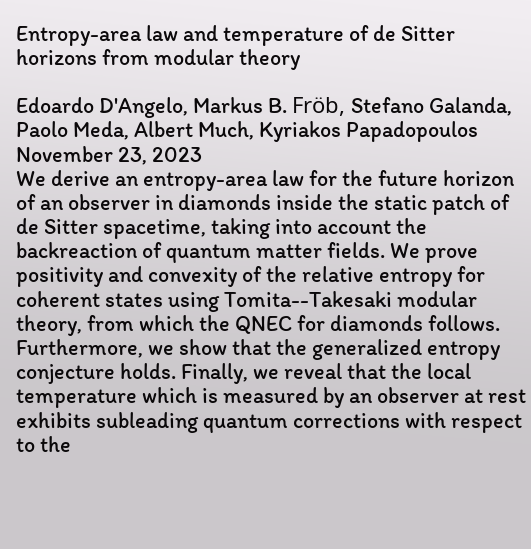Entropy-area law and temperature of de Sitter horizons from modular theory

Edoardo D'Angelo, Markus B. Fröb, Stefano Galanda, Paolo Meda, Albert Much, Kyriakos Papadopoulos
November 23, 2023
We derive an entropy-area law for the future horizon of an observer in diamonds inside the static patch of de Sitter spacetime, taking into account the backreaction of quantum matter fields. We prove positivity and convexity of the relative entropy for coherent states using Tomita--Takesaki modular theory, from which the QNEC for diamonds follows. Furthermore, we show that the generalized entropy conjecture holds. Finally, we reveal that the local temperature which is measured by an observer at rest exhibits subleading quantum corrections with respect to the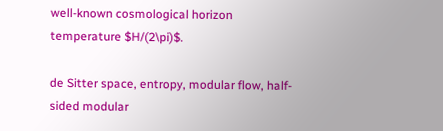well-known cosmological horizon temperature $H/(2\pi)$.

de Sitter space, entropy, modular flow, half-sided modular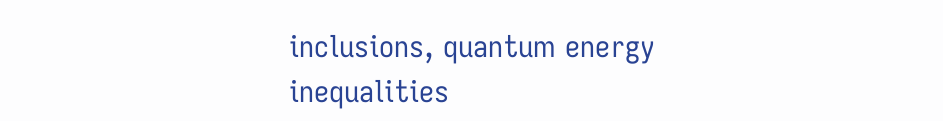inclusions, quantum energy inequalities